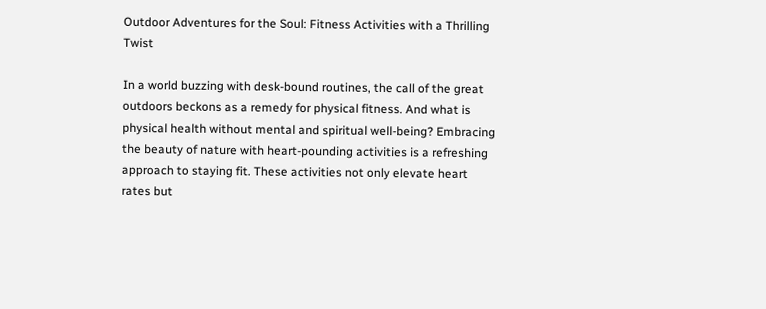Outdoor Adventures for the Soul: Fitness Activities with a Thrilling Twist

In a world buzzing with desk-bound routines, the call of the great outdoors beckons as a remedy for physical fitness. And what is physical health without mental and spiritual well-being? Embracing the beauty of nature with heart-pounding activities is a refreshing approach to staying fit. These activities not only elevate heart rates but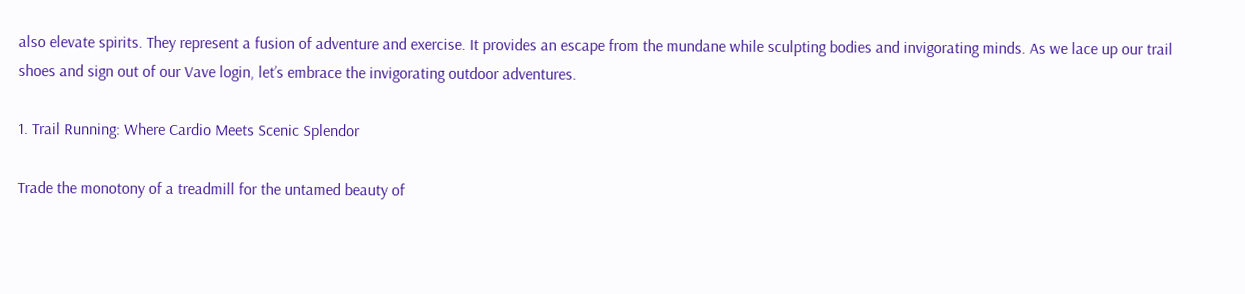also elevate spirits. They represent a fusion of adventure and exercise. It provides an escape from the mundane while sculpting bodies and invigorating minds. As we lace up our trail shoes and sign out of our Vave login, let’s embrace the invigorating outdoor adventures.

1. Trail Running: Where Cardio Meets Scenic Splendor

Trade the monotony of a treadmill for the untamed beauty of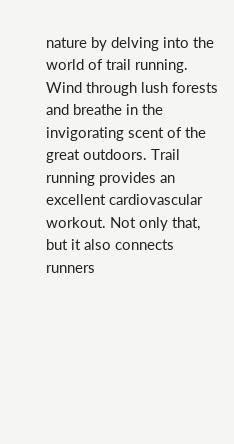nature by delving into the world of trail running. Wind through lush forests and breathe in the invigorating scent of the great outdoors. Trail running provides an excellent cardiovascular workout. Not only that, but it also connects runners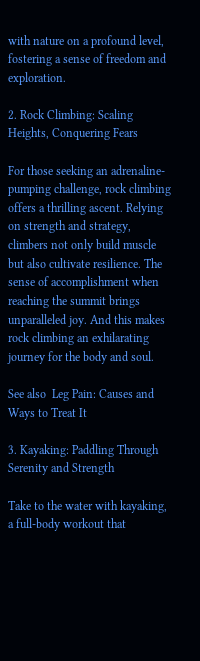with nature on a profound level, fostering a sense of freedom and exploration.

2. Rock Climbing: Scaling Heights, Conquering Fears

For those seeking an adrenaline-pumping challenge, rock climbing offers a thrilling ascent. Relying on strength and strategy, climbers not only build muscle but also cultivate resilience. The sense of accomplishment when reaching the summit brings unparalleled joy. And this makes rock climbing an exhilarating journey for the body and soul.

See also  Leg Pain: Causes and Ways to Treat It

3. Kayaking: Paddling Through Serenity and Strength

Take to the water with kayaking, a full-body workout that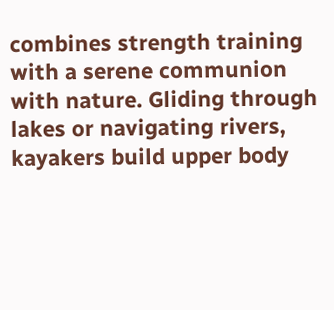combines strength training with a serene communion with nature. Gliding through lakes or navigating rivers, kayakers build upper body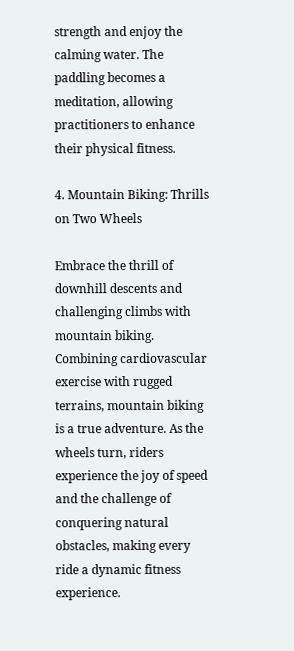strength and enjoy the calming water. The paddling becomes a meditation, allowing practitioners to enhance their physical fitness.

4. Mountain Biking: Thrills on Two Wheels

Embrace the thrill of downhill descents and challenging climbs with mountain biking. Combining cardiovascular exercise with rugged terrains, mountain biking is a true adventure. As the wheels turn, riders experience the joy of speed and the challenge of conquering natural obstacles, making every ride a dynamic fitness experience.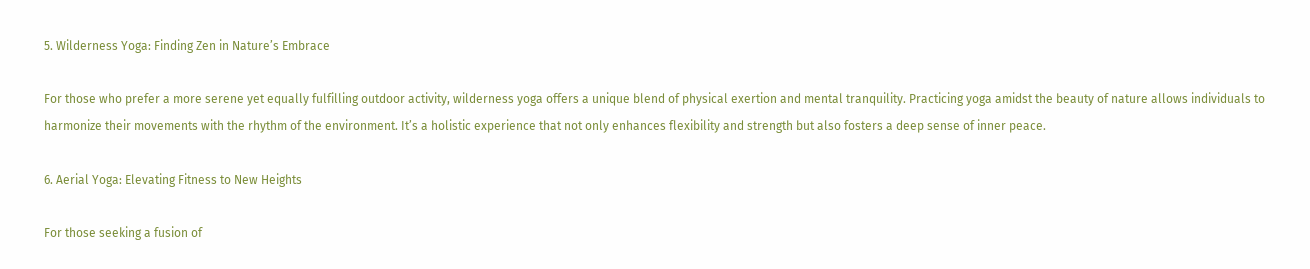5. Wilderness Yoga: Finding Zen in Nature’s Embrace

For those who prefer a more serene yet equally fulfilling outdoor activity, wilderness yoga offers a unique blend of physical exertion and mental tranquility. Practicing yoga amidst the beauty of nature allows individuals to harmonize their movements with the rhythm of the environment. It’s a holistic experience that not only enhances flexibility and strength but also fosters a deep sense of inner peace.

6. Aerial Yoga: Elevating Fitness to New Heights

For those seeking a fusion of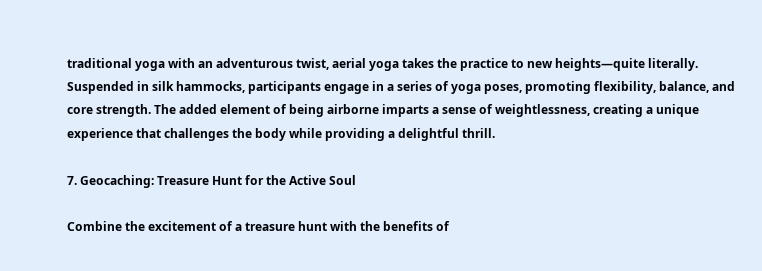traditional yoga with an adventurous twist, aerial yoga takes the practice to new heights—quite literally. Suspended in silk hammocks, participants engage in a series of yoga poses, promoting flexibility, balance, and core strength. The added element of being airborne imparts a sense of weightlessness, creating a unique experience that challenges the body while providing a delightful thrill.

7. Geocaching: Treasure Hunt for the Active Soul

Combine the excitement of a treasure hunt with the benefits of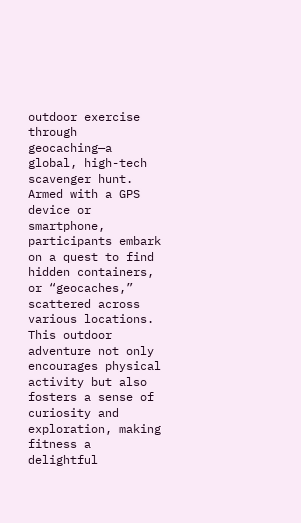outdoor exercise through geocaching—a global, high-tech scavenger hunt. Armed with a GPS device or smartphone, participants embark on a quest to find hidden containers, or “geocaches,” scattered across various locations. This outdoor adventure not only encourages physical activity but also fosters a sense of curiosity and exploration, making fitness a delightful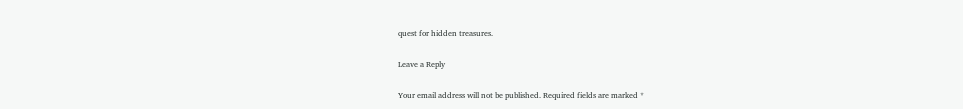quest for hidden treasures.

Leave a Reply

Your email address will not be published. Required fields are marked *